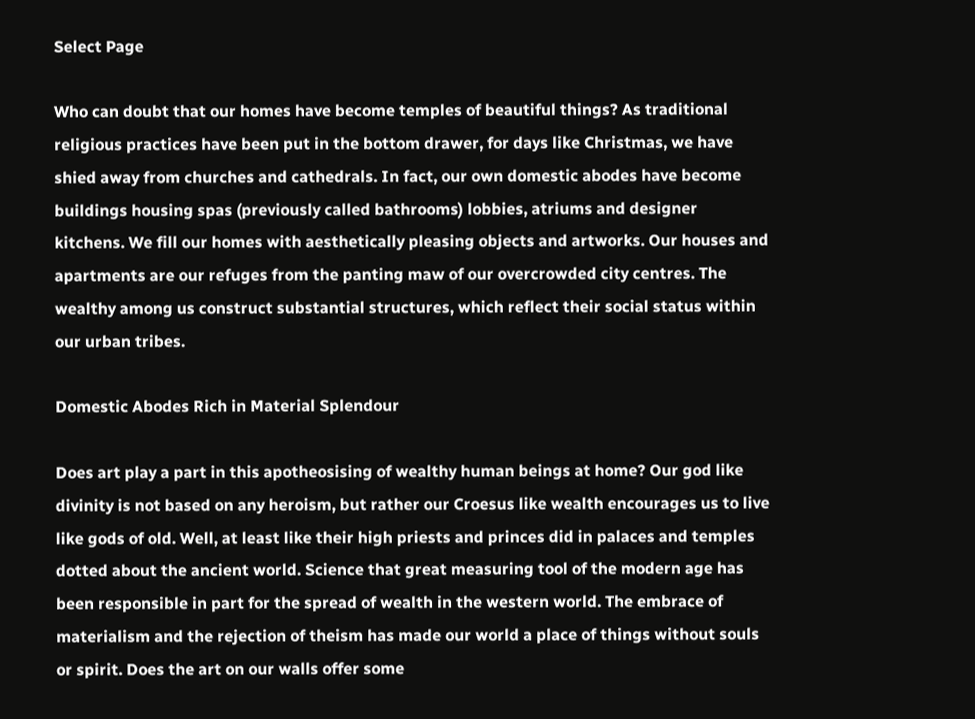Select Page

Who can doubt that our homes have become temples of beautiful things? As traditional religious practices have been put in the bottom drawer, for days like Christmas, we have shied away from churches and cathedrals. In fact, our own domestic abodes have become buildings housing spas (previously called bathrooms) lobbies, atriums and designer kitchens. We fill our homes with aesthetically pleasing objects and artworks. Our houses and apartments are our refuges from the panting maw of our overcrowded city centres. The wealthy among us construct substantial structures, which reflect their social status within our urban tribes.

Domestic Abodes Rich in Material Splendour

Does art play a part in this apotheosising of wealthy human beings at home? Our god like divinity is not based on any heroism, but rather our Croesus like wealth encourages us to live like gods of old. Well, at least like their high priests and princes did in palaces and temples dotted about the ancient world. Science that great measuring tool of the modern age has been responsible in part for the spread of wealth in the western world. The embrace of materialism and the rejection of theism has made our world a place of things without souls or spirit. Does the art on our walls offer some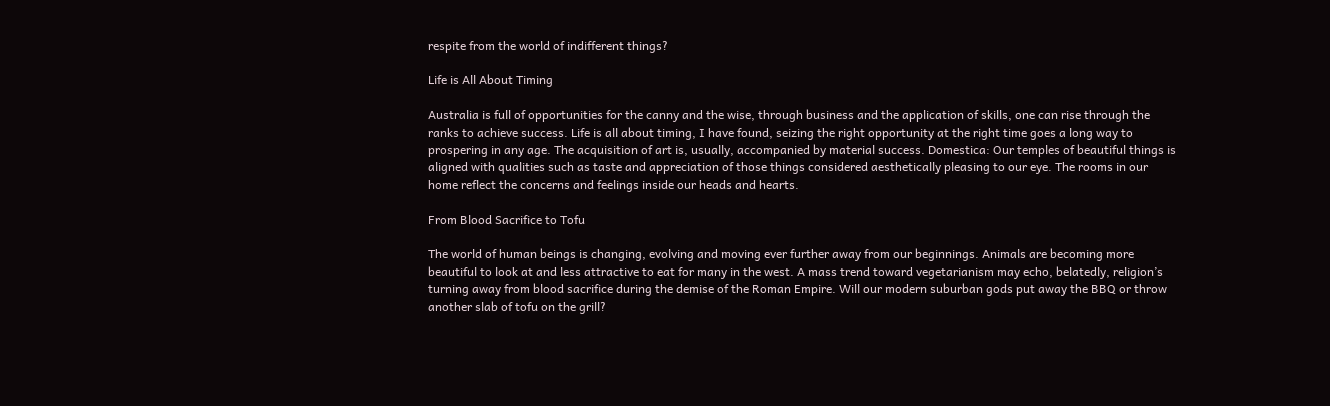respite from the world of indifferent things?

Life is All About Timing

Australia is full of opportunities for the canny and the wise, through business and the application of skills, one can rise through the ranks to achieve success. Life is all about timing, I have found, seizing the right opportunity at the right time goes a long way to prospering in any age. The acquisition of art is, usually, accompanied by material success. Domestica: Our temples of beautiful things is aligned with qualities such as taste and appreciation of those things considered aesthetically pleasing to our eye. The rooms in our home reflect the concerns and feelings inside our heads and hearts.

From Blood Sacrifice to Tofu

The world of human beings is changing, evolving and moving ever further away from our beginnings. Animals are becoming more beautiful to look at and less attractive to eat for many in the west. A mass trend toward vegetarianism may echo, belatedly, religion’s turning away from blood sacrifice during the demise of the Roman Empire. Will our modern suburban gods put away the BBQ or throw another slab of tofu on the grill?